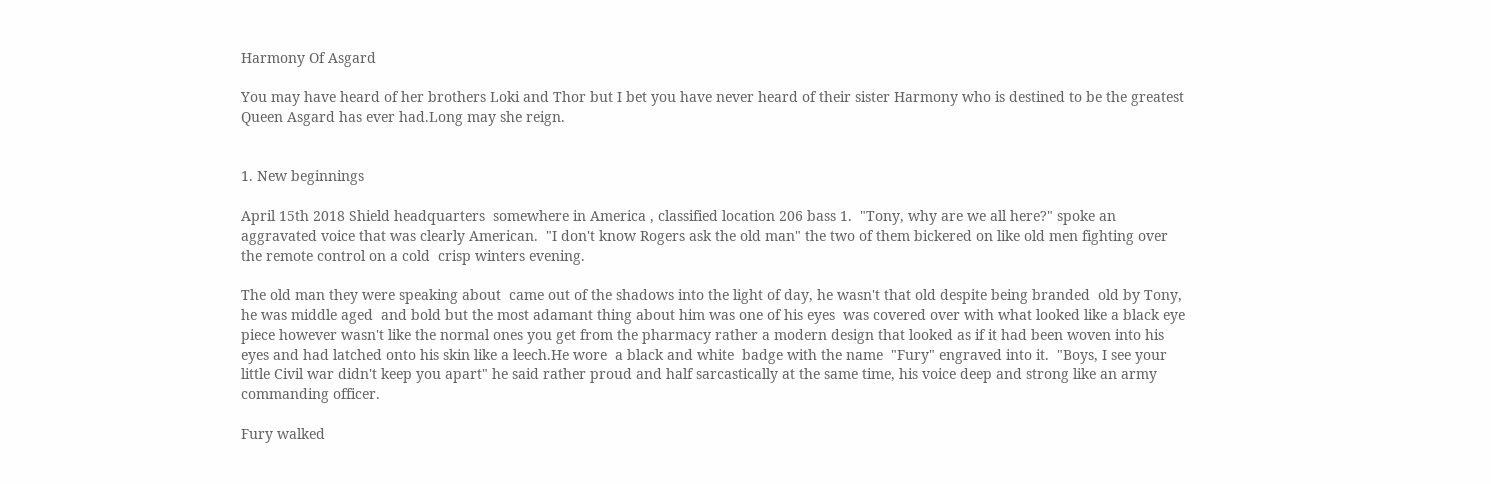Harmony Of Asgard

You may have heard of her brothers Loki and Thor but I bet you have never heard of their sister Harmony who is destined to be the greatest Queen Asgard has ever had.Long may she reign.


1. New beginnings

April 15th 2018 Shield headquarters  somewhere in America , classified location 206 bass 1.  "Tony, why are we all here?" spoke an aggravated voice that was clearly American.  "I don't know Rogers ask the old man" the two of them bickered on like old men fighting over the remote control on a cold  crisp winters evening.

The old man they were speaking about  came out of the shadows into the light of day, he wasn't that old despite being branded  old by Tony, he was middle aged  and bold but the most adamant thing about him was one of his eyes  was covered over with what looked like a black eye piece however wasn't like the normal ones you get from the pharmacy rather a modern design that looked as if it had been woven into his eyes and had latched onto his skin like a leech.He wore  a black and white  badge with the name  "Fury" engraved into it.  "Boys, I see your little Civil war didn't keep you apart" he said rather proud and half sarcastically at the same time, his voice deep and strong like an army commanding officer.

Fury walked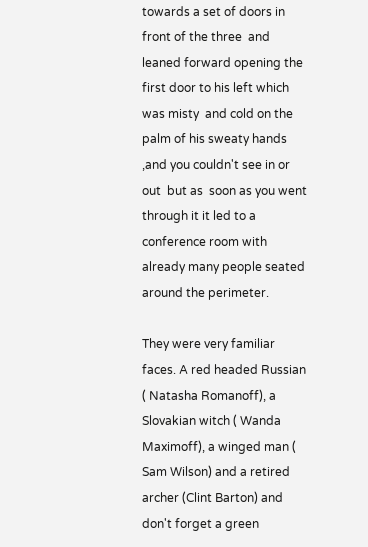towards a set of doors in front of the three  and  leaned forward opening the first door to his left which was misty  and cold on the palm of his sweaty hands ,and you couldn't see in or out  but as  soon as you went through it it led to a conference room with already many people seated around the perimeter.

They were very familiar faces. A red headed Russian ( Natasha Romanoff), a Slovakian witch ( Wanda Maximoff), a winged man ( Sam Wilson) and a retired archer (Clint Barton) and don't forget a green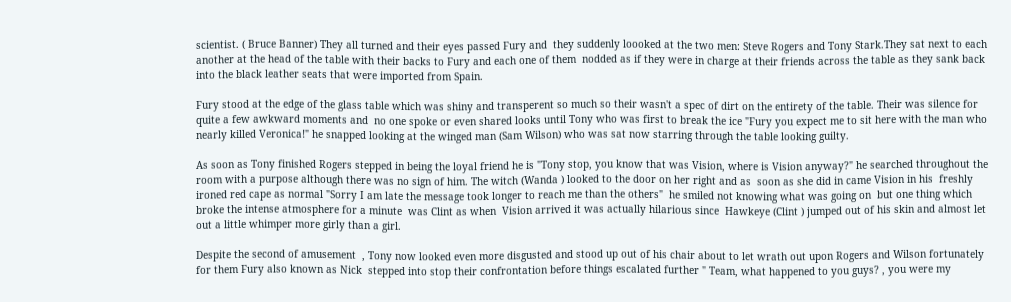scientist. ( Bruce Banner) They all turned and their eyes passed Fury and  they suddenly loooked at the two men: Steve Rogers and Tony Stark.They sat next to each another at the head of the table with their backs to Fury and each one of them  nodded as if they were in charge at their friends across the table as they sank back into the black leather seats that were imported from Spain.

Fury stood at the edge of the glass table which was shiny and transperent so much so their wasn't a spec of dirt on the entirety of the table. Their was silence for quite a few awkward moments and  no one spoke or even shared looks until Tony who was first to break the ice "Fury you expect me to sit here with the man who nearly killed Veronica!" he snapped looking at the winged man (Sam Wilson) who was sat now starring through the table looking guilty.

As soon as Tony finished Rogers stepped in being the loyal friend he is "Tony stop, you know that was Vision, where is Vision anyway?" he searched throughout the room with a purpose although there was no sign of him. The witch (Wanda ) looked to the door on her right and as  soon as she did in came Vision in his  freshly ironed red cape as normal "Sorry I am late the message took longer to reach me than the others"  he smiled not knowing what was going on  but one thing which broke the intense atmosphere for a minute  was Clint as when  Vision arrived it was actually hilarious since  Hawkeye (Clint ) jumped out of his skin and almost let out a little whimper more girly than a girl.

Despite the second of amusement  , Tony now looked even more disgusted and stood up out of his chair about to let wrath out upon Rogers and Wilson fortunately for them Fury also known as Nick  stepped into stop their confrontation before things escalated further " Team, what happened to you guys? , you were my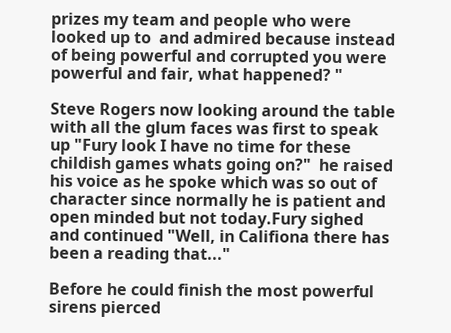prizes my team and people who were looked up to  and admired because instead of being powerful and corrupted you were powerful and fair, what happened? "

Steve Rogers now looking around the table with all the glum faces was first to speak up "Fury look I have no time for these childish games whats going on?"  he raised his voice as he spoke which was so out of character since normally he is patient and open minded but not today.Fury sighed and continued "Well, in Califiona there has been a reading that..."

Before he could finish the most powerful sirens pierced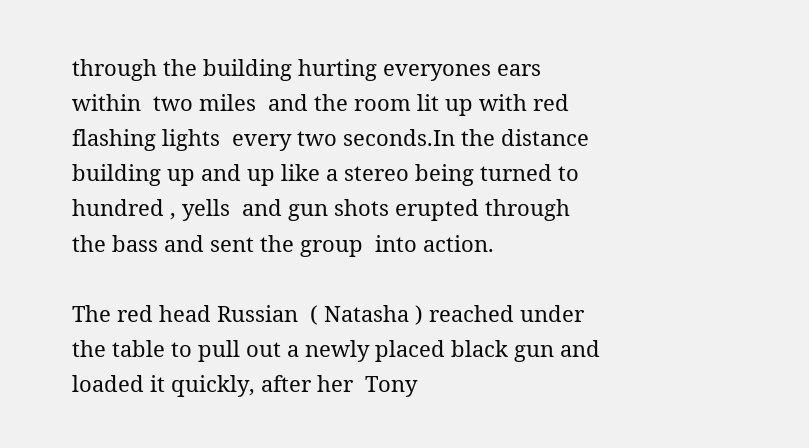through the building hurting everyones ears within  two miles  and the room lit up with red flashing lights  every two seconds.In the distance building up and up like a stereo being turned to hundred , yells  and gun shots erupted through the bass and sent the group  into action.

The red head Russian  ( Natasha ) reached under the table to pull out a newly placed black gun and loaded it quickly, after her  Tony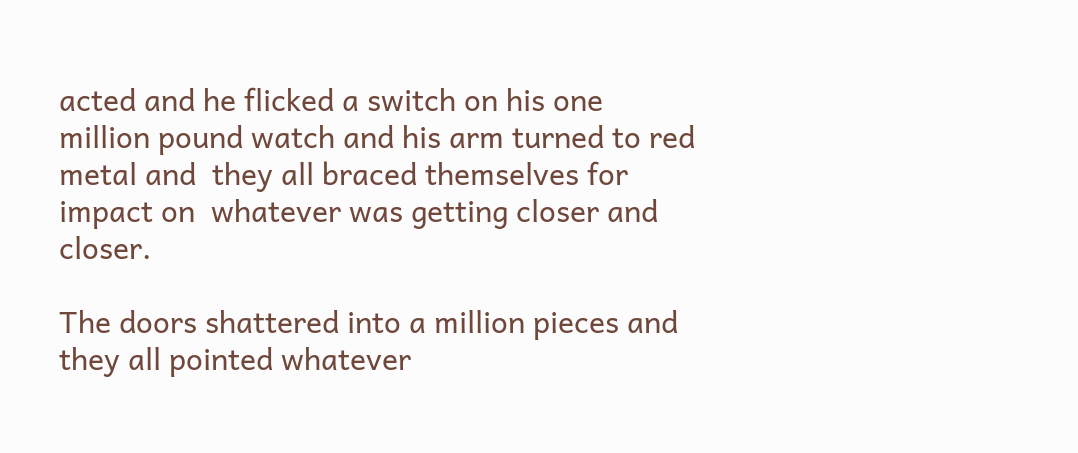acted and he flicked a switch on his one  million pound watch and his arm turned to red metal and  they all braced themselves for impact on  whatever was getting closer and closer.

The doors shattered into a million pieces and they all pointed whatever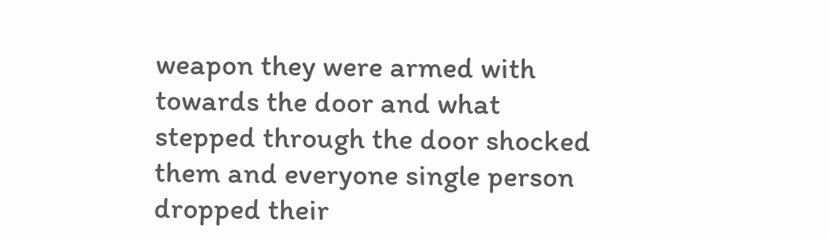weapon they were armed with towards the door and what stepped through the door shocked them and everyone single person dropped their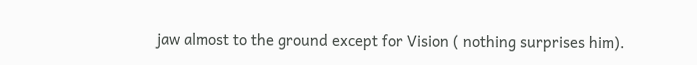jaw almost to the ground except for Vision ( nothing surprises him).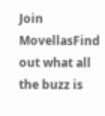Join MovellasFind out what all the buzz is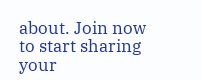about. Join now to start sharing your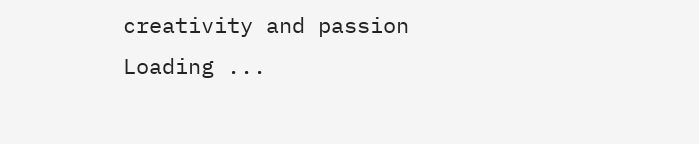creativity and passion
Loading ...